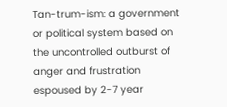Tan-trum-ism: a government or political system based on the uncontrolled outburst of anger and frustration espoused by 2-7 year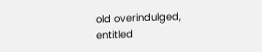old overindulged, entitled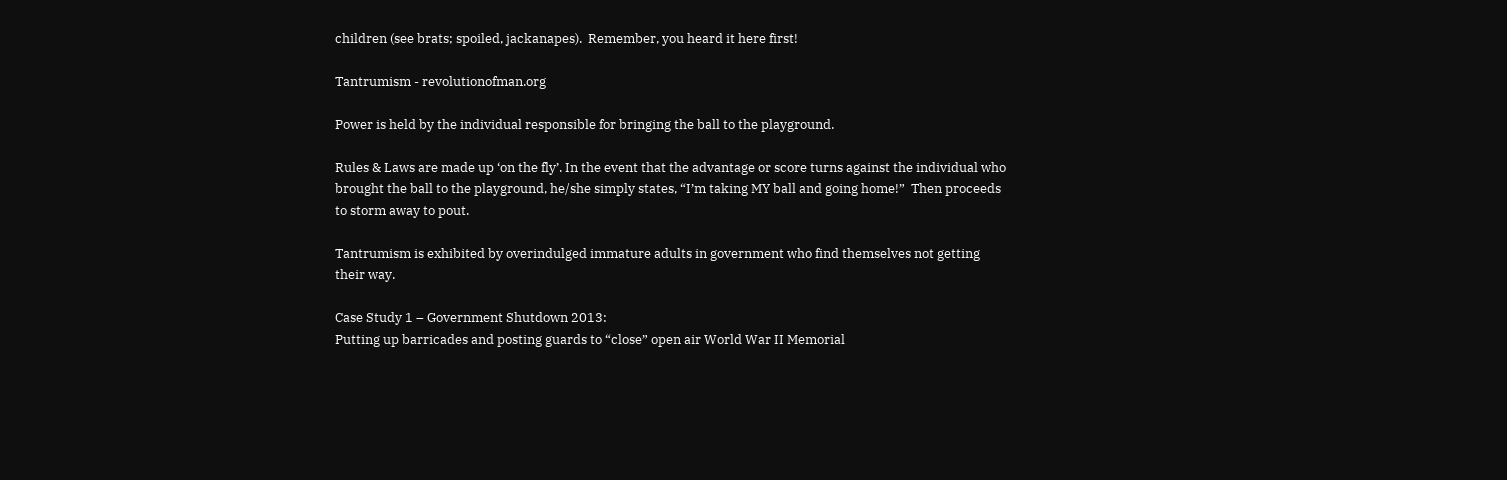children (see brats; spoiled, jackanapes).  Remember, you heard it here first!

Tantrumism - revolutionofman.org

Power is held by the individual responsible for bringing the ball to the playground.

Rules & Laws are made up ‘on the fly’. In the event that the advantage or score turns against the individual who brought the ball to the playground, he/she simply states, “I’m taking MY ball and going home!”  Then proceeds to storm away to pout.

Tantrumism is exhibited by overindulged immature adults in government who find themselves not getting their way.

Case Study 1 – Government Shutdown 2013:
Putting up barricades and posting guards to “close” open air World War II Memorial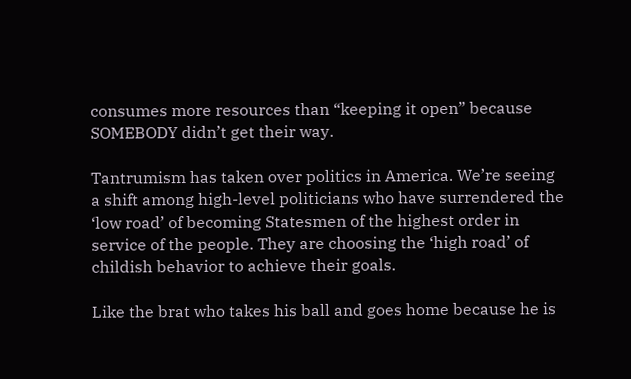consumes more resources than “keeping it open” because SOMEBODY didn’t get their way.

Tantrumism has taken over politics in America. We’re seeing a shift among high-level politicians who have surrendered the ‘low road’ of becoming Statesmen of the highest order in service of the people. They are choosing the ‘high road’ of childish behavior to achieve their goals.

Like the brat who takes his ball and goes home because he is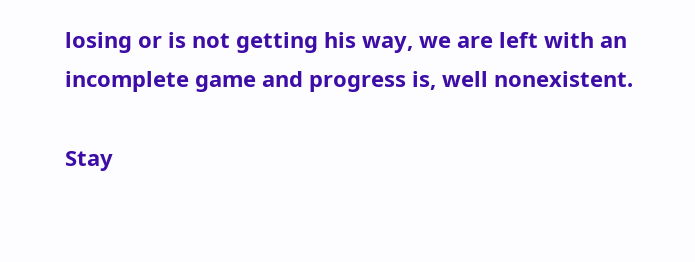losing or is not getting his way, we are left with an incomplete game and progress is, well nonexistent.

Stay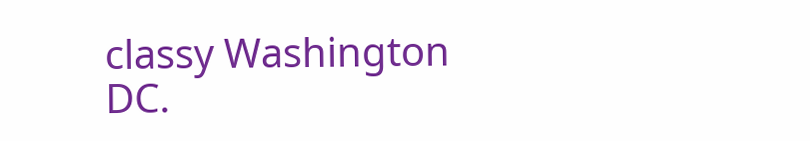classy Washington DC.